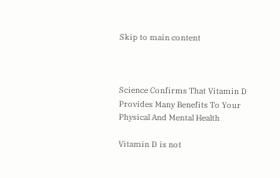Skip to main content



Science Confirms That Vitamin D Provides Many Benefits To Your Physical And Mental Health

Vitamin D is not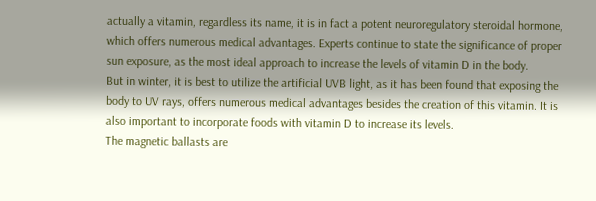actually a vitamin, regardless its name, it is in fact a potent neuroregulatory steroidal hormone, which offers numerous medical advantages. Experts continue to state the significance of proper sun exposure, as the most ideal approach to increase the levels of vitamin D in the body.
But in winter, it is best to utilize the artificial UVB light, as it has been found that exposing the body to UV rays, offers numerous medical advantages besides the creation of this vitamin. It is also important to incorporate foods with vitamin D to increase its levels.
The magnetic ballasts are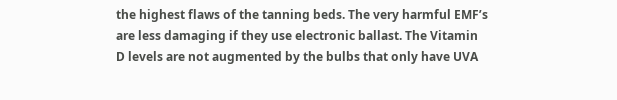the highest flaws of the tanning beds. The very harmful EMF’s are less damaging if they use electronic ballast. The Vitamin D levels are not augmented by the bulbs that only have UVA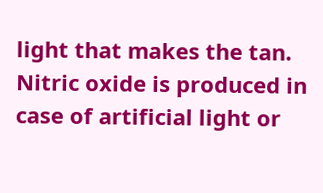light that makes the tan.
Nitric oxide is produced in case of artificial light or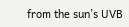from the sun’s UVB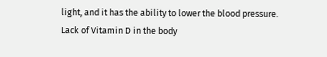light, and it has the ability to lower the blood pressure.
Lack of Vitamin D in the body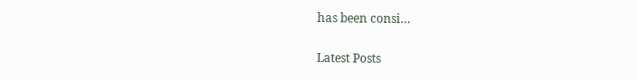has been consi…

Latest Posts